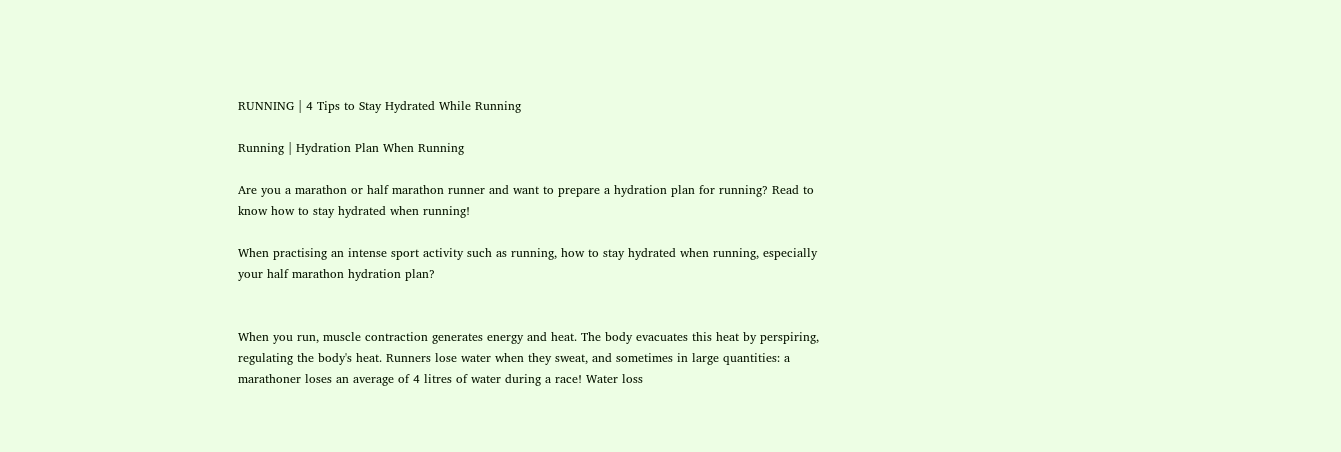RUNNING | 4 Tips to Stay Hydrated While Running

Running | Hydration Plan When Running

Are you a marathon or half marathon runner and want to prepare a hydration plan for running? Read to know how to stay hydrated when running!

When practising an intense sport activity such as running, how to stay hydrated when running, especially your half marathon hydration plan?


When you run, muscle contraction generates energy and heat. The body evacuates this heat by perspiring, regulating the body's heat. Runners lose water when they sweat, and sometimes in large quantities: a marathoner loses an average of 4 litres of water during a race! Water loss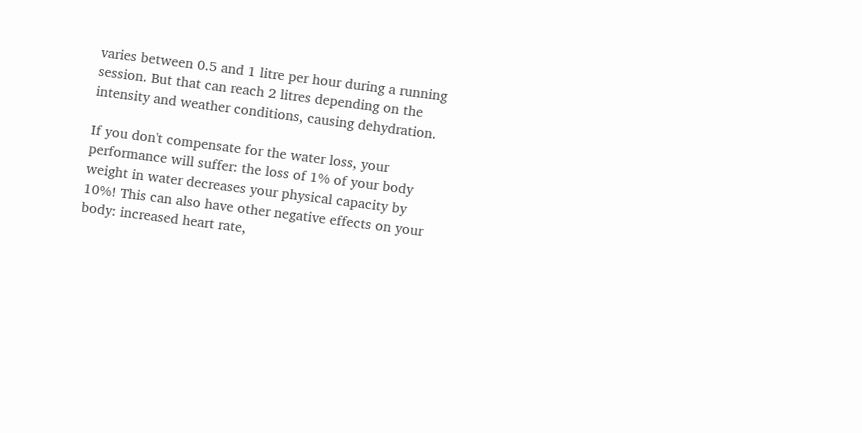varies between 0.5 and 1 litre per hour during a running session. But that can reach 2 litres depending on the intensity and weather conditions, causing dehydration.

If you don't compensate for the water loss, your performance will suffer: the loss of 1% of your body weight in water decreases your physical capacity by 10%! This can also have other negative effects on your body: increased heart rate,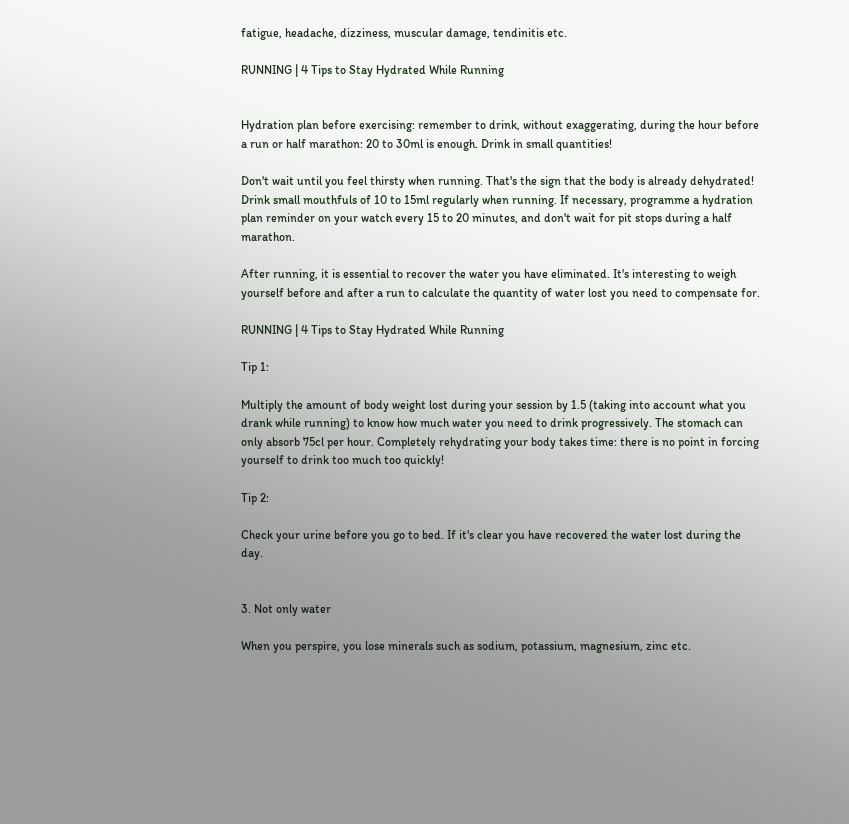fatigue, headache, dizziness, muscular damage, tendinitis etc.

RUNNING | 4 Tips to Stay Hydrated While Running


Hydration plan before exercising: remember to drink, without exaggerating, during the hour before a run or half marathon: 20 to 30ml is enough. Drink in small quantities!

Don't wait until you feel thirsty when running. That's the sign that the body is already dehydrated! Drink small mouthfuls of 10 to 15ml regularly when running. If necessary, programme a hydration plan reminder on your watch every 15 to 20 minutes, and don't wait for pit stops during a half marathon.

After running, it is essential to recover the water you have eliminated. It's interesting to weigh yourself before and after a run to calculate the quantity of water lost you need to compensate for.

RUNNING | 4 Tips to Stay Hydrated While Running

Tip 1:

Multiply the amount of body weight lost during your session by 1.5 (taking into account what you drank while running) to know how much water you need to drink progressively. The stomach can only absorb 75cl per hour. Completely rehydrating your body takes time: there is no point in forcing yourself to drink too much too quickly!

Tip 2:

Check your urine before you go to bed. If it's clear you have recovered the water lost during the day.


3. Not only water

When you perspire, you lose minerals such as sodium, potassium, magnesium, zinc etc.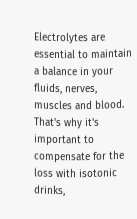Electrolytes are essential to maintain a balance in your fluids, nerves, muscles and blood. That's why it's important to compensate for the loss with isotonic drinks,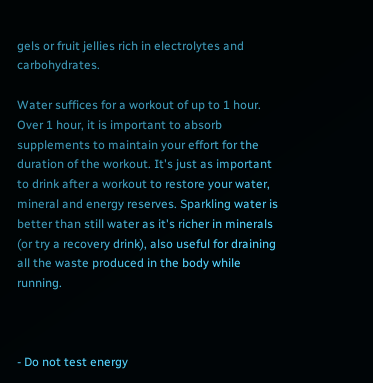gels or fruit jellies rich in electrolytes and carbohydrates.

Water suffices for a workout of up to 1 hour. Over 1 hour, it is important to absorb supplements to maintain your effort for the duration of the workout. It's just as important to drink after a workout to restore your water, mineral and energy reserves. Sparkling water is better than still water as it's richer in minerals (or try a recovery drink), also useful for draining all the waste produced in the body while running.



- Do not test energy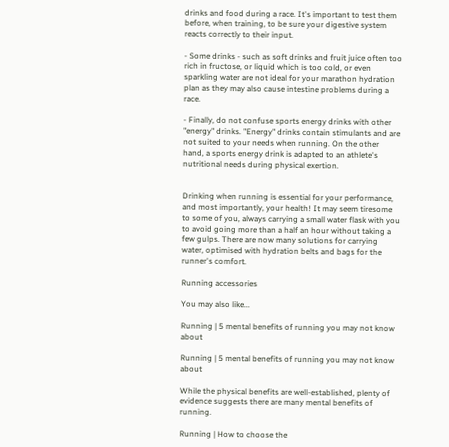drinks and food during a race. It's important to test them before, when training, to be sure your digestive system reacts correctly to their input.

- Some drinks - such as soft drinks and fruit juice often too rich in fructose, or liquid which is too cold, or even sparkling water are not ideal for your marathon hydration plan as they may also cause intestine problems during a race.

- Finally, do not confuse sports energy drinks with other "energy" drinks. "Energy" drinks contain stimulants and are not suited to your needs when running. On the other hand, a sports energy drink is adapted to an athlete's nutritional needs during physical exertion.


Drinking when running is essential for your performance, and most importantly, your health! It may seem tiresome to some of you, always carrying a small water flask with you to avoid going more than a half an hour without taking a few gulps. There are now many solutions for carrying water, optimised with hydration belts and bags for the runner's comfort.

Running accessories

You may also like...

Running | 5 mental benefits of running you may not know about

Running | 5 mental benefits of running you may not know about

While the physical benefits are well-established, plenty of evidence suggests there are many mental benefits of running.

Running | How to choose the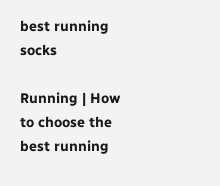best running socks

Running | How to choose the best running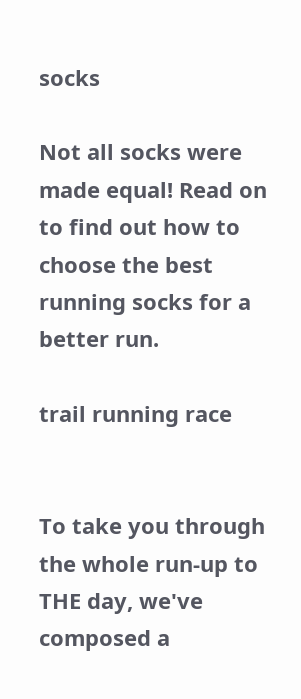socks

Not all socks were made equal! Read on to find out how to choose the best running socks for a better run.

trail running race


To take you through the whole run-up to THE day, we've composed a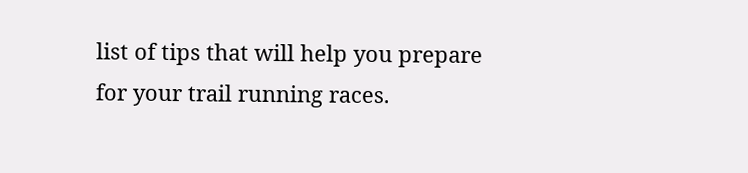list of tips that will help you prepare for your trail running races.